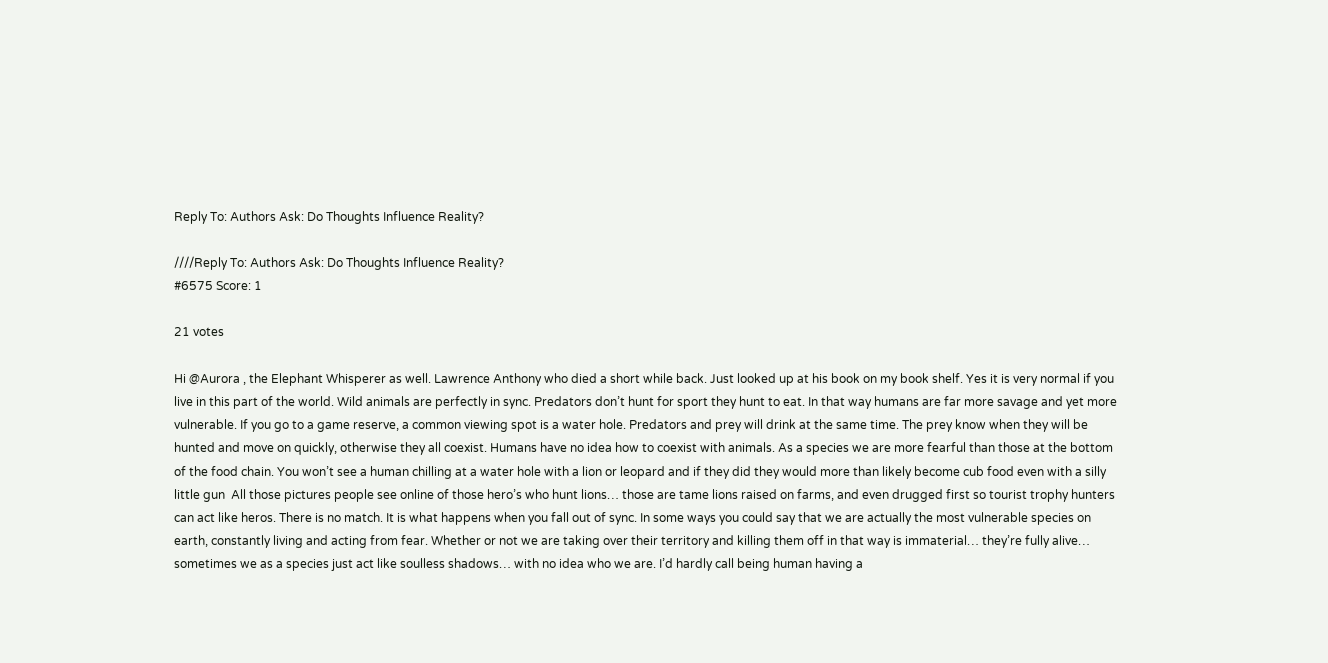Reply To: Authors Ask: Do Thoughts Influence Reality?

////Reply To: Authors Ask: Do Thoughts Influence Reality?
#6575 Score: 1

21 votes

Hi @Aurora , the Elephant Whisperer as well. Lawrence Anthony who died a short while back. Just looked up at his book on my book shelf. Yes it is very normal if you live in this part of the world. Wild animals are perfectly in sync. Predators don’t hunt for sport they hunt to eat. In that way humans are far more savage and yet more vulnerable. If you go to a game reserve, a common viewing spot is a water hole. Predators and prey will drink at the same time. The prey know when they will be hunted and move on quickly, otherwise they all coexist. Humans have no idea how to coexist with animals. As a species we are more fearful than those at the bottom of the food chain. You won’t see a human chilling at a water hole with a lion or leopard and if they did they would more than likely become cub food even with a silly little gun  All those pictures people see online of those hero’s who hunt lions… those are tame lions raised on farms, and even drugged first so tourist trophy hunters can act like heros. There is no match. It is what happens when you fall out of sync. In some ways you could say that we are actually the most vulnerable species on earth, constantly living and acting from fear. Whether or not we are taking over their territory and killing them off in that way is immaterial… they’re fully alive… sometimes we as a species just act like soulless shadows… with no idea who we are. I’d hardly call being human having a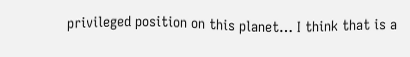privileged position on this planet… I think that is a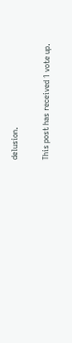delusion.

This post has received 1 vote up.